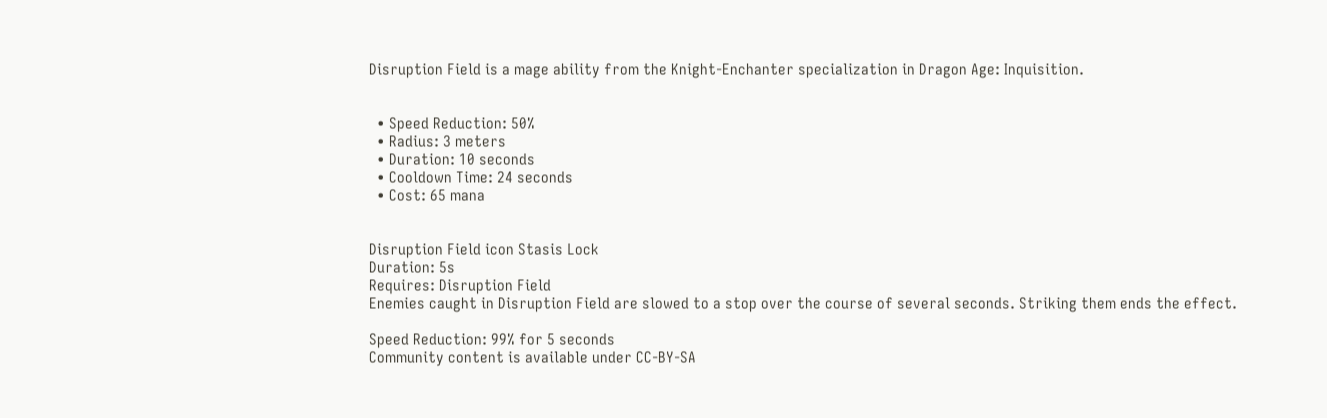Disruption Field is a mage ability from the Knight-Enchanter specialization in Dragon Age: Inquisition.


  • Speed Reduction: 50%
  • Radius: 3 meters
  • Duration: 10 seconds
  • Cooldown Time: 24 seconds
  • Cost: 65 mana


Disruption Field icon Stasis Lock
Duration: 5s
Requires: Disruption Field
Enemies caught in Disruption Field are slowed to a stop over the course of several seconds. Striking them ends the effect.

Speed Reduction: 99% for 5 seconds
Community content is available under CC-BY-SA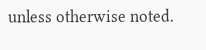unless otherwise noted.